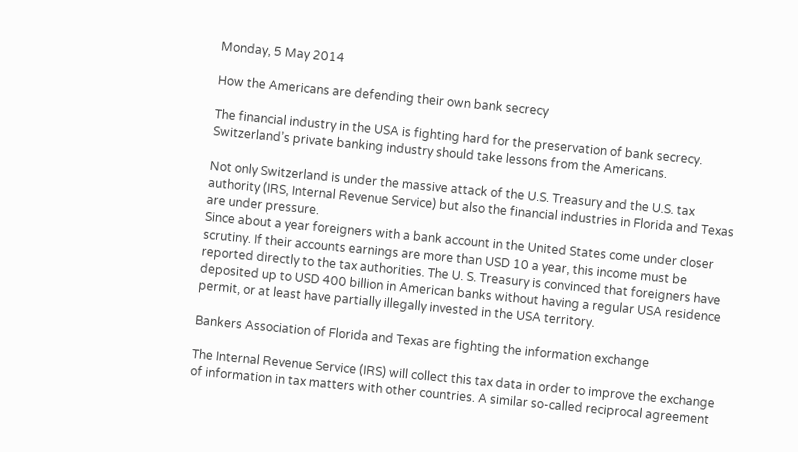Monday, 5 May 2014

How the Americans are defending their own bank secrecy

The financial industry in the USA is fighting hard for the preservation of bank secrecy. Switzerland’s private banking industry should take lessons from the Americans.

Not only Switzerland is under the massive attack of the U.S. Treasury and the U.S. tax authority (IRS, Internal Revenue Service) but also the financial industries in Florida and Texas are under pressure.
Since about a year foreigners with a bank account in the United States come under closer scrutiny. If their accounts earnings are more than USD 10 a year, this income must be reported directly to the tax authorities. The U. S. Treasury is convinced that foreigners have deposited up to USD 400 billion in American banks without having a regular USA residence permit, or at least have partially illegally invested in the USA territory.

Bankers Association of Florida and Texas are fighting the information exchange

The Internal Revenue Service (IRS) will collect this tax data in order to improve the exchange of information in tax matters with other countries. A similar so-called reciprocal agreement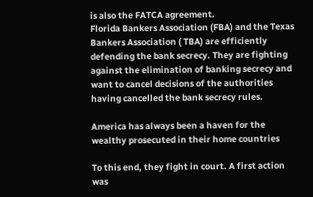is also the FATCA agreement.
Florida Bankers Association (FBA) and the Texas Bankers Association ( TBA) are efficiently defending the bank secrecy. They are fighting against the elimination of banking secrecy and want to cancel decisions of the authorities having cancelled the bank secrecy rules.

America has always been a haven for the wealthy prosecuted in their home countries

To this end, they fight in court. A first action was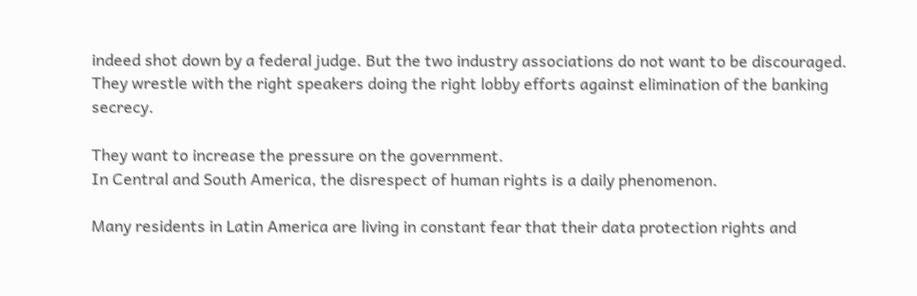indeed shot down by a federal judge. But the two industry associations do not want to be discouraged. They wrestle with the right speakers doing the right lobby efforts against elimination of the banking secrecy.

They want to increase the pressure on the government.
In Central and South America, the disrespect of human rights is a daily phenomenon.

Many residents in Latin America are living in constant fear that their data protection rights and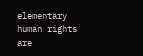elementary human rights are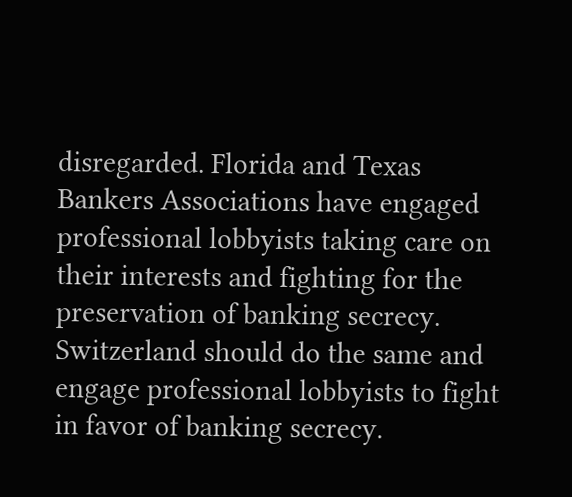disregarded. Florida and Texas Bankers Associations have engaged professional lobbyists taking care on their interests and fighting for the preservation of banking secrecy. Switzerland should do the same and engage professional lobbyists to fight in favor of banking secrecy.